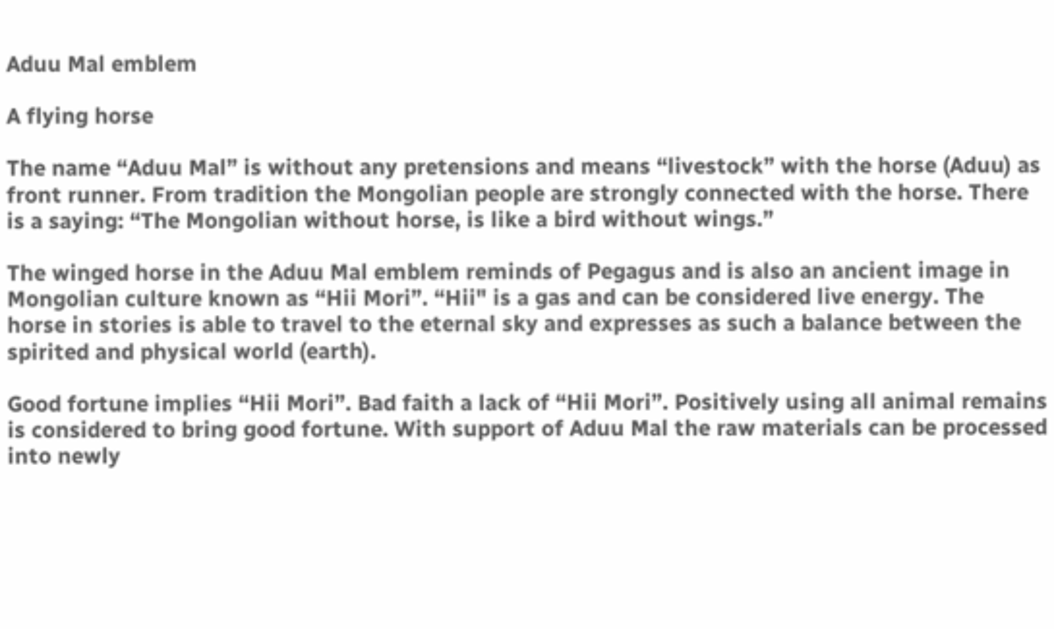Aduu Mal emblem

A flying horse

The name “Aduu Mal” is without any pretensions and means “livestock” with the horse (Aduu) as front runner. From tradition the Mongolian people are strongly connected with the horse. There is a saying: “The Mongolian without horse, is like a bird without wings.”

The winged horse in the Aduu Mal emblem reminds of Pegagus and is also an ancient image in Mongolian culture known as “Hii Mori”. “Hii" is a gas and can be considered live energy. The horse in stories is able to travel to the eternal sky and expresses as such a balance between the spirited and physical world (earth).

Good fortune implies “Hii Mori”. Bad faith a lack of “Hii Mori”. Positively using all animal remains is considered to bring good fortune. With support of Aduu Mal the raw materials can be processed into newly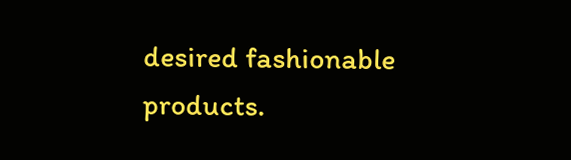desired fashionable products.